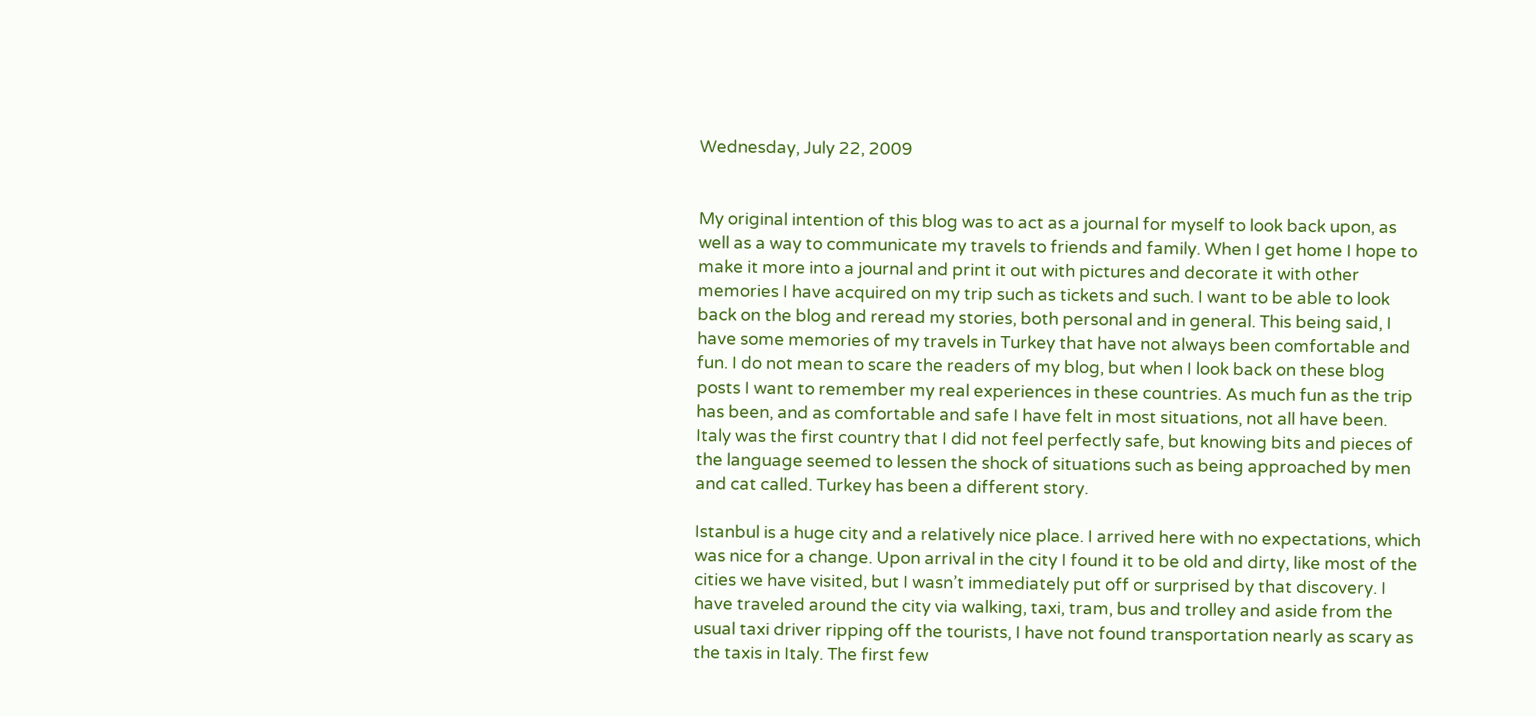Wednesday, July 22, 2009


My original intention of this blog was to act as a journal for myself to look back upon, as well as a way to communicate my travels to friends and family. When I get home I hope to make it more into a journal and print it out with pictures and decorate it with other memories I have acquired on my trip such as tickets and such. I want to be able to look back on the blog and reread my stories, both personal and in general. This being said, I have some memories of my travels in Turkey that have not always been comfortable and fun. I do not mean to scare the readers of my blog, but when I look back on these blog posts I want to remember my real experiences in these countries. As much fun as the trip has been, and as comfortable and safe I have felt in most situations, not all have been. Italy was the first country that I did not feel perfectly safe, but knowing bits and pieces of the language seemed to lessen the shock of situations such as being approached by men and cat called. Turkey has been a different story.

Istanbul is a huge city and a relatively nice place. I arrived here with no expectations, which was nice for a change. Upon arrival in the city I found it to be old and dirty, like most of the cities we have visited, but I wasn’t immediately put off or surprised by that discovery. I have traveled around the city via walking, taxi, tram, bus and trolley and aside from the usual taxi driver ripping off the tourists, I have not found transportation nearly as scary as the taxis in Italy. The first few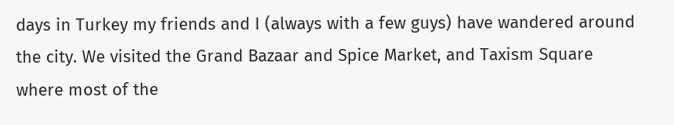days in Turkey my friends and I (always with a few guys) have wandered around the city. We visited the Grand Bazaar and Spice Market, and Taxism Square where most of the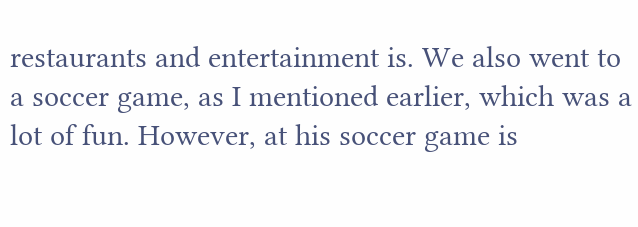restaurants and entertainment is. We also went to a soccer game, as I mentioned earlier, which was a lot of fun. However, at his soccer game is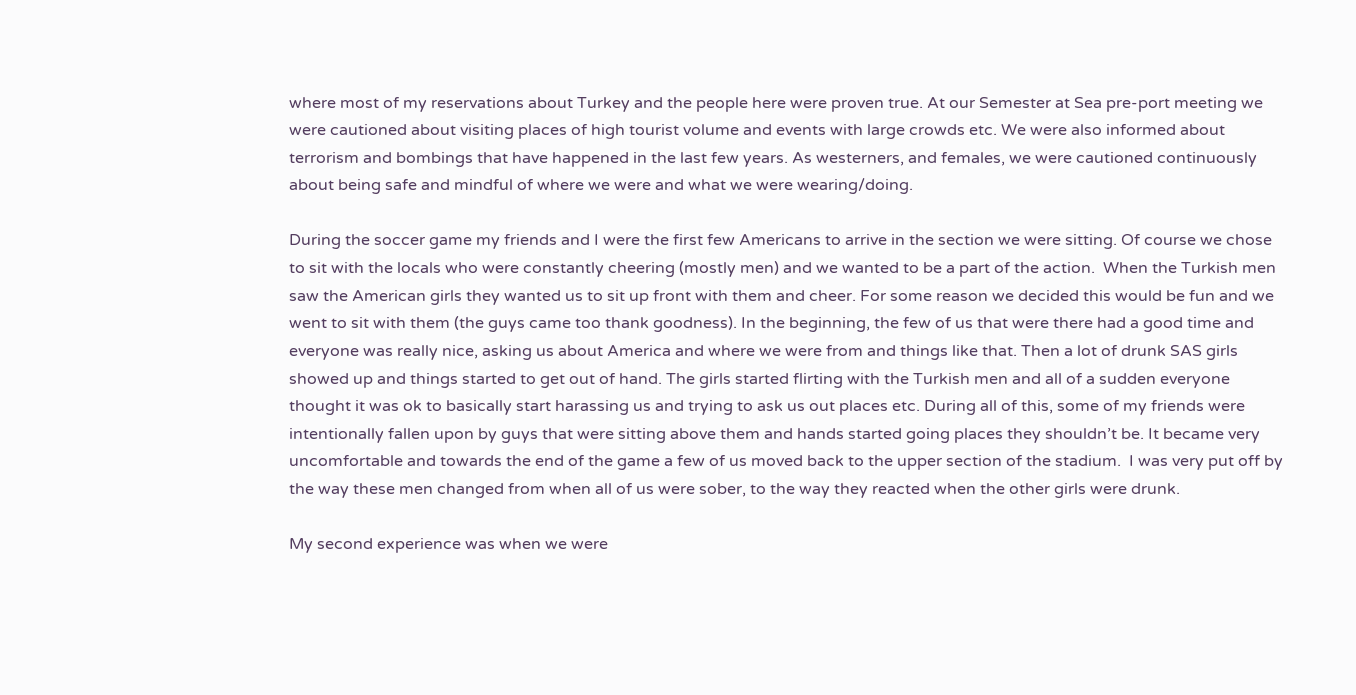where most of my reservations about Turkey and the people here were proven true. At our Semester at Sea pre-port meeting we were cautioned about visiting places of high tourist volume and events with large crowds etc. We were also informed about terrorism and bombings that have happened in the last few years. As westerners, and females, we were cautioned continuously about being safe and mindful of where we were and what we were wearing/doing.

During the soccer game my friends and I were the first few Americans to arrive in the section we were sitting. Of course we chose to sit with the locals who were constantly cheering (mostly men) and we wanted to be a part of the action.  When the Turkish men saw the American girls they wanted us to sit up front with them and cheer. For some reason we decided this would be fun and we went to sit with them (the guys came too thank goodness). In the beginning, the few of us that were there had a good time and everyone was really nice, asking us about America and where we were from and things like that. Then a lot of drunk SAS girls showed up and things started to get out of hand. The girls started flirting with the Turkish men and all of a sudden everyone thought it was ok to basically start harassing us and trying to ask us out places etc. During all of this, some of my friends were intentionally fallen upon by guys that were sitting above them and hands started going places they shouldn’t be. It became very uncomfortable and towards the end of the game a few of us moved back to the upper section of the stadium.  I was very put off by the way these men changed from when all of us were sober, to the way they reacted when the other girls were drunk.

My second experience was when we were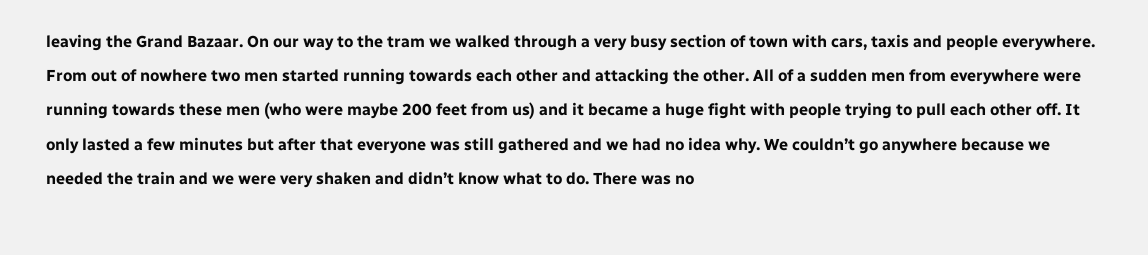leaving the Grand Bazaar. On our way to the tram we walked through a very busy section of town with cars, taxis and people everywhere. From out of nowhere two men started running towards each other and attacking the other. All of a sudden men from everywhere were running towards these men (who were maybe 200 feet from us) and it became a huge fight with people trying to pull each other off. It only lasted a few minutes but after that everyone was still gathered and we had no idea why. We couldn’t go anywhere because we needed the train and we were very shaken and didn’t know what to do. There was no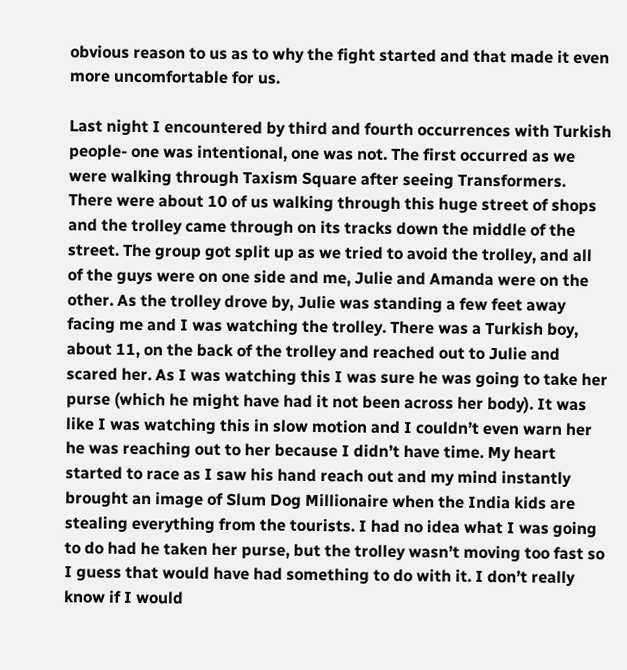obvious reason to us as to why the fight started and that made it even more uncomfortable for us.

Last night I encountered by third and fourth occurrences with Turkish people- one was intentional, one was not. The first occurred as we were walking through Taxism Square after seeing Transformers. There were about 10 of us walking through this huge street of shops and the trolley came through on its tracks down the middle of the street. The group got split up as we tried to avoid the trolley, and all of the guys were on one side and me, Julie and Amanda were on the other. As the trolley drove by, Julie was standing a few feet away facing me and I was watching the trolley. There was a Turkish boy, about 11, on the back of the trolley and reached out to Julie and scared her. As I was watching this I was sure he was going to take her purse (which he might have had it not been across her body). It was like I was watching this in slow motion and I couldn’t even warn her he was reaching out to her because I didn’t have time. My heart started to race as I saw his hand reach out and my mind instantly brought an image of Slum Dog Millionaire when the India kids are stealing everything from the tourists. I had no idea what I was going to do had he taken her purse, but the trolley wasn’t moving too fast so I guess that would have had something to do with it. I don’t really know if I would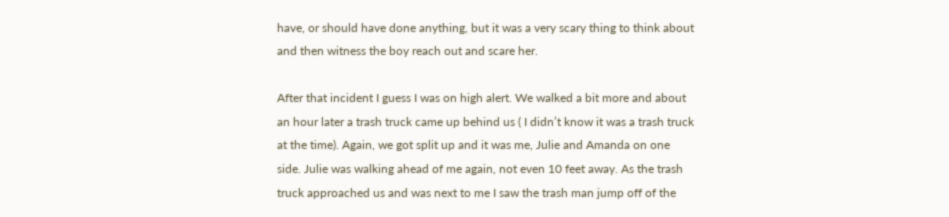have, or should have done anything, but it was a very scary thing to think about and then witness the boy reach out and scare her.

After that incident I guess I was on high alert. We walked a bit more and about an hour later a trash truck came up behind us ( I didn’t know it was a trash truck at the time). Again, we got split up and it was me, Julie and Amanda on one side. Julie was walking ahead of me again, not even 10 feet away. As the trash truck approached us and was next to me I saw the trash man jump off of the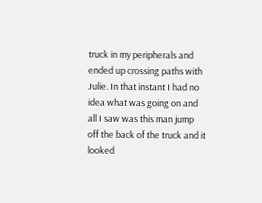truck in my peripherals and ended up crossing paths with Julie. In that instant I had no idea what was going on and all I saw was this man jump off the back of the truck and it looked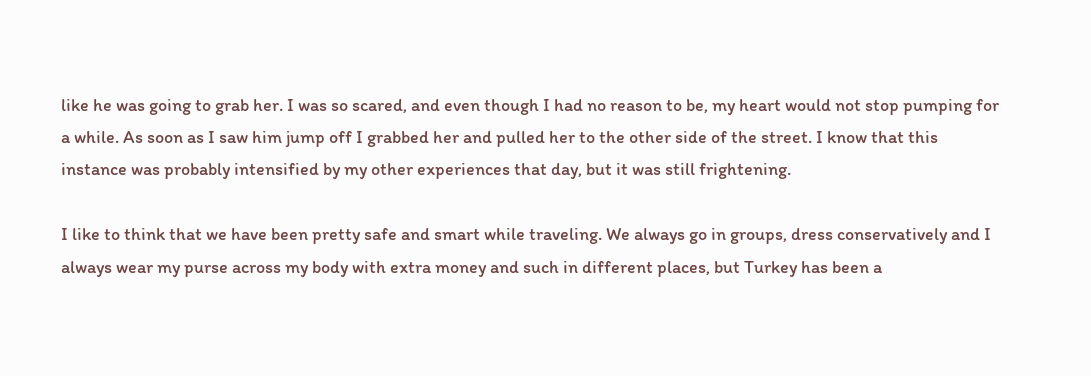like he was going to grab her. I was so scared, and even though I had no reason to be, my heart would not stop pumping for a while. As soon as I saw him jump off I grabbed her and pulled her to the other side of the street. I know that this instance was probably intensified by my other experiences that day, but it was still frightening.

I like to think that we have been pretty safe and smart while traveling. We always go in groups, dress conservatively and I always wear my purse across my body with extra money and such in different places, but Turkey has been a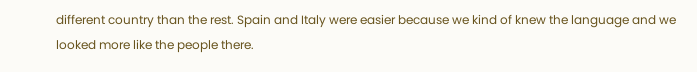different country than the rest. Spain and Italy were easier because we kind of knew the language and we looked more like the people there.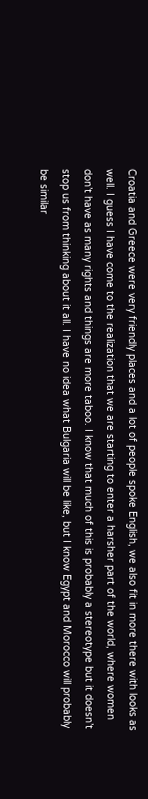Croatia and Greece were very friendly places and a lot of people spoke English, we also fit in more there with looks as well. I guess I have come to the realization that we are starting to enter a harsher part of the world, where women don’t have as many rights and things are more taboo. I know that much of this is probably a stereotype but it doesn’t stop us from thinking about it all. I have no idea what Bulgaria will be like, but I know Egypt and Morocco will probably be similar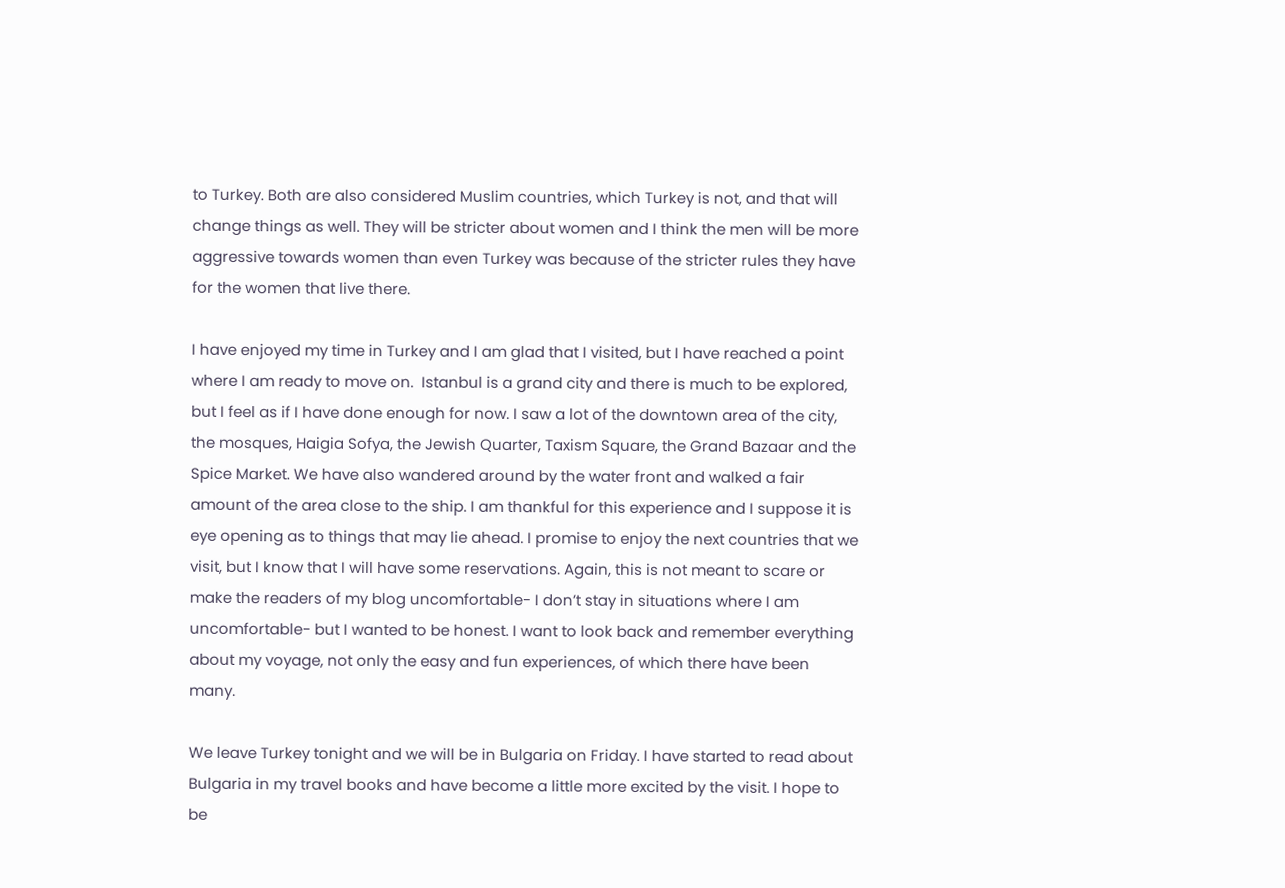to Turkey. Both are also considered Muslim countries, which Turkey is not, and that will change things as well. They will be stricter about women and I think the men will be more aggressive towards women than even Turkey was because of the stricter rules they have for the women that live there.

I have enjoyed my time in Turkey and I am glad that I visited, but I have reached a point where I am ready to move on.  Istanbul is a grand city and there is much to be explored, but I feel as if I have done enough for now. I saw a lot of the downtown area of the city, the mosques, Haigia Sofya, the Jewish Quarter, Taxism Square, the Grand Bazaar and the Spice Market. We have also wandered around by the water front and walked a fair amount of the area close to the ship. I am thankful for this experience and I suppose it is eye opening as to things that may lie ahead. I promise to enjoy the next countries that we visit, but I know that I will have some reservations. Again, this is not meant to scare or make the readers of my blog uncomfortable- I don’t stay in situations where I am uncomfortable- but I wanted to be honest. I want to look back and remember everything about my voyage, not only the easy and fun experiences, of which there have been many.

We leave Turkey tonight and we will be in Bulgaria on Friday. I have started to read about Bulgaria in my travel books and have become a little more excited by the visit. I hope to be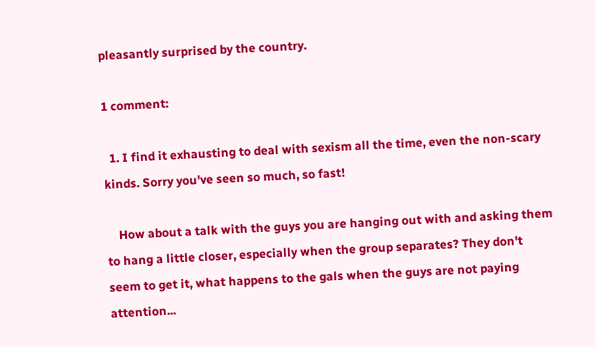pleasantly surprised by the country.

1 comment:

  1. I find it exhausting to deal with sexism all the time, even the non-scary kinds. Sorry you've seen so much, so fast!

    How about a talk with the guys you are hanging out with and asking them to hang a little closer, especially when the group separates? They don't seem to get it, what happens to the gals when the guys are not paying attention...